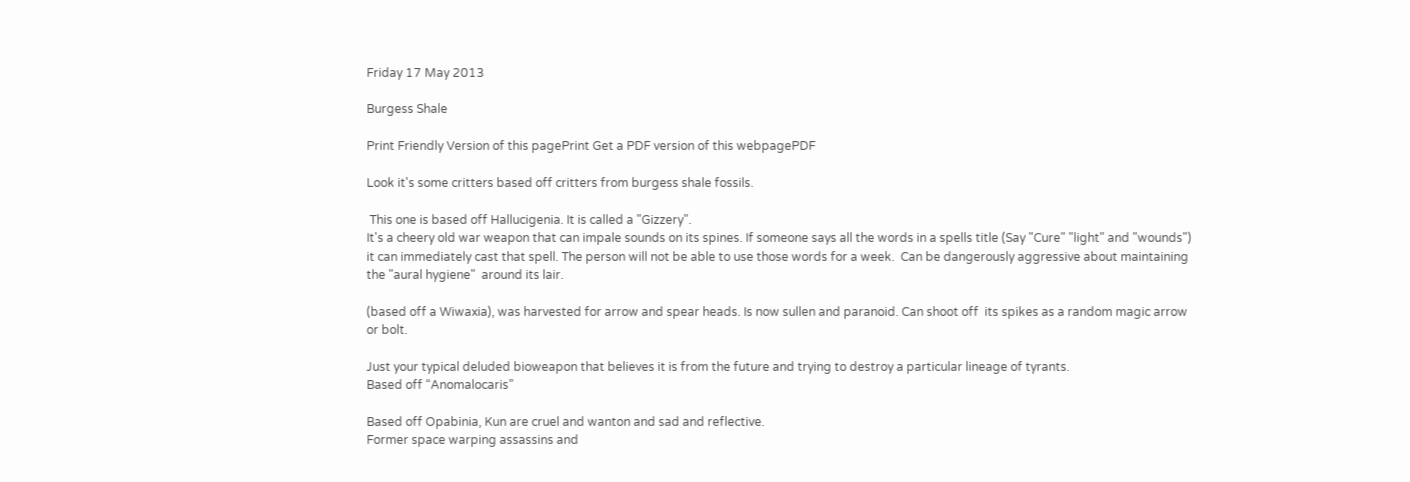Friday 17 May 2013

Burgess Shale

Print Friendly Version of this pagePrint Get a PDF version of this webpagePDF

Look it's some critters based off critters from burgess shale fossils.

 This one is based off Hallucigenia. It is called a "Gizzery".
It's a cheery old war weapon that can impale sounds on its spines. If someone says all the words in a spells title (Say "Cure" "light" and "wounds") it can immediately cast that spell. The person will not be able to use those words for a week.  Can be dangerously aggressive about maintaining the "aural hygiene"  around its lair.

(based off a Wiwaxia), was harvested for arrow and spear heads. Is now sullen and paranoid. Can shoot off  its spikes as a random magic arrow or bolt.

Just your typical deluded bioweapon that believes it is from the future and trying to destroy a particular lineage of tyrants.
Based off “Anomalocaris”

Based off Opabinia, Kun are cruel and wanton and sad and reflective.
Former space warping assassins and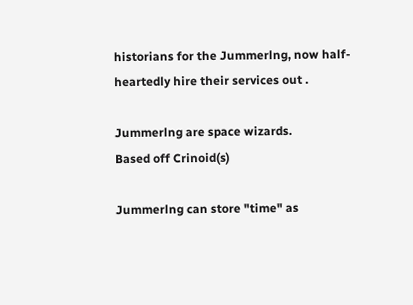historians for the Jummerlng, now half-heartedly hire their services out .

Jummerlng are space wizards.
Based off Crinoid(s)

Jummerlng can store "time" as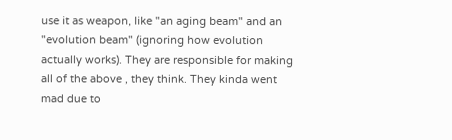use it as weapon, like "an aging beam" and an "evolution beam" (ignoring how evolution actually works). They are responsible for making all of the above , they think. They kinda went mad due to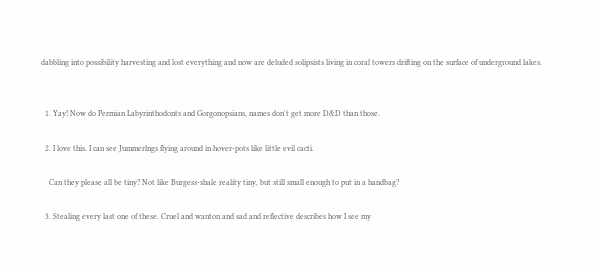dabbling into possibility harvesting and lost everything and now are deluded solipsists living in coral towers drifting on the surface of underground lakes.


  1. Yay! Now do Permian Labyrinthodonts and Gorgonopsians, names don't get more D&D than those.

  2. I love this. I can see Jummerlngs flying around in hover-pots like little evil cacti.

    Can they please all be tiny? Not like Burgess-shale reality tiny, but still small enough to put in a handbag?

  3. Stealing every last one of these. Cruel and wanton and sad and reflective describes how I see my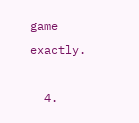game exactly.

  4.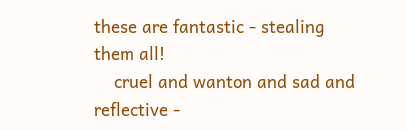these are fantastic - stealing them all!
    cruel and wanton and sad and reflective -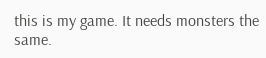this is my game. It needs monsters the same.